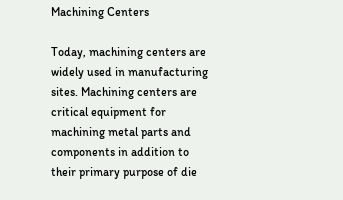Machining Centers

Today, machining centers are widely used in manufacturing sites. Machining centers are critical equipment for machining metal parts and components in addition to their primary purpose of die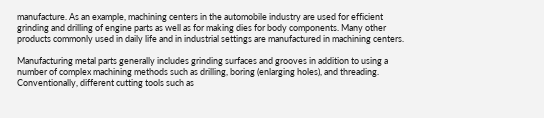manufacture. As an example, machining centers in the automobile industry are used for efficient grinding and drilling of engine parts as well as for making dies for body components. Many other products commonly used in daily life and in industrial settings are manufactured in machining centers.

Manufacturing metal parts generally includes grinding surfaces and grooves in addition to using a number of complex machining methods such as drilling, boring (enlarging holes), and threading. Conventionally, different cutting tools such as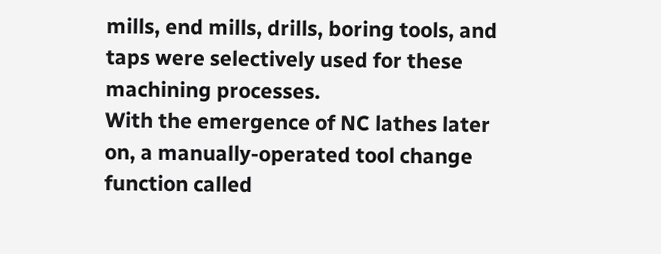mills, end mills, drills, boring tools, and taps were selectively used for these machining processes.
With the emergence of NC lathes later on, a manually-operated tool change function called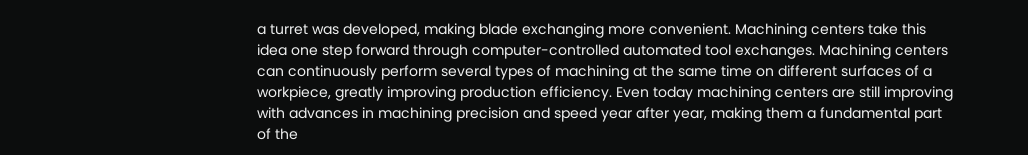a turret was developed, making blade exchanging more convenient. Machining centers take this idea one step forward through computer-controlled automated tool exchanges. Machining centers can continuously perform several types of machining at the same time on different surfaces of a workpiece, greatly improving production efficiency. Even today machining centers are still improving with advances in machining precision and speed year after year, making them a fundamental part of the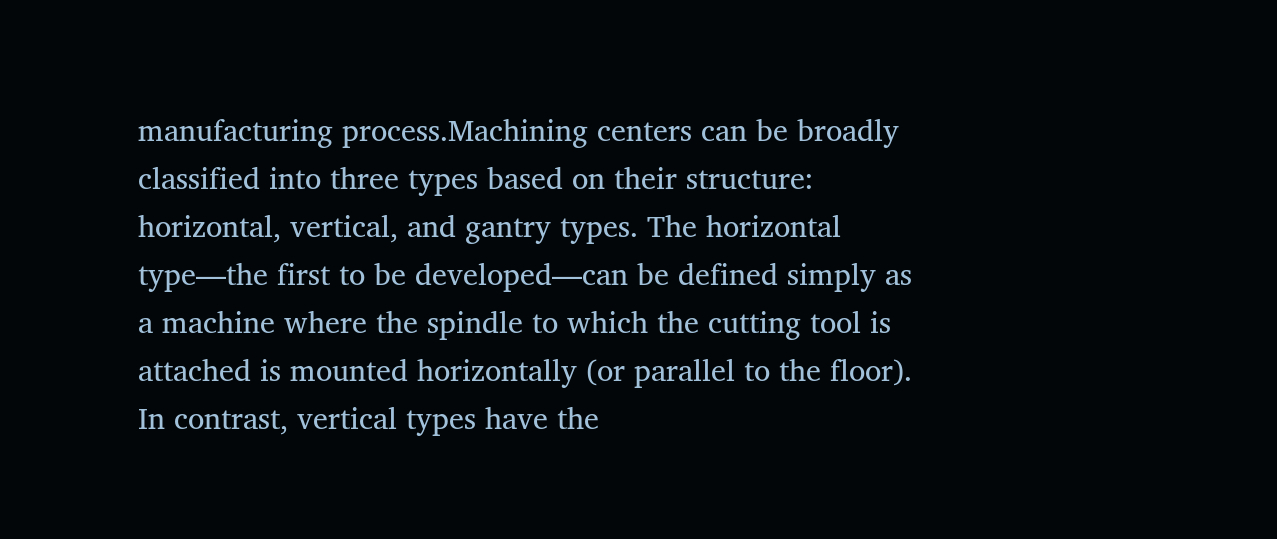manufacturing process.Machining centers can be broadly classified into three types based on their structure: horizontal, vertical, and gantry types. The horizontal type—the first to be developed—can be defined simply as a machine where the spindle to which the cutting tool is attached is mounted horizontally (or parallel to the floor). In contrast, vertical types have the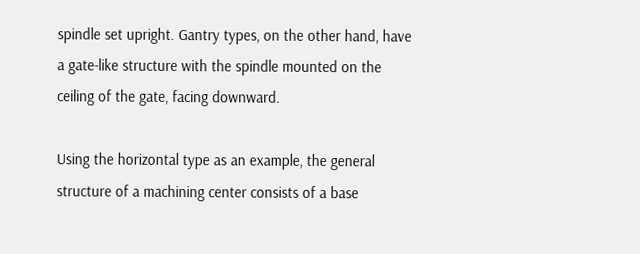spindle set upright. Gantry types, on the other hand, have a gate-like structure with the spindle mounted on the ceiling of the gate, facing downward.

Using the horizontal type as an example, the general structure of a machining center consists of a base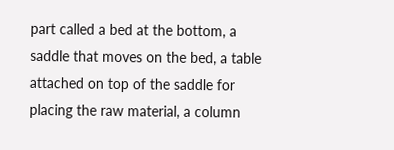part called a bed at the bottom, a saddle that moves on the bed, a table attached on top of the saddle for placing the raw material, a column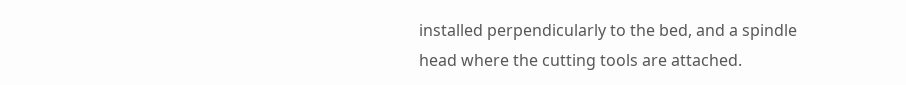installed perpendicularly to the bed, and a spindle head where the cutting tools are attached.